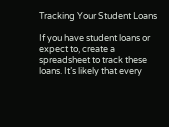Tracking Your Student Loans

If you have student loans or expect to, create a spreadsheet to track these loans. It’s likely that every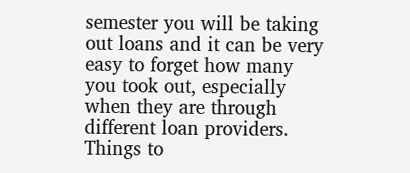semester you will be taking out loans and it can be very easy to forget how many you took out, especially when they are through different loan providers. Things to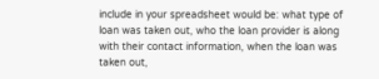include in your spreadsheet would be: what type of loan was taken out, who the loan provider is along with their contact information, when the loan was taken out,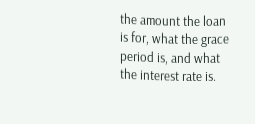the amount the loan is for, what the grace period is, and what the interest rate is.